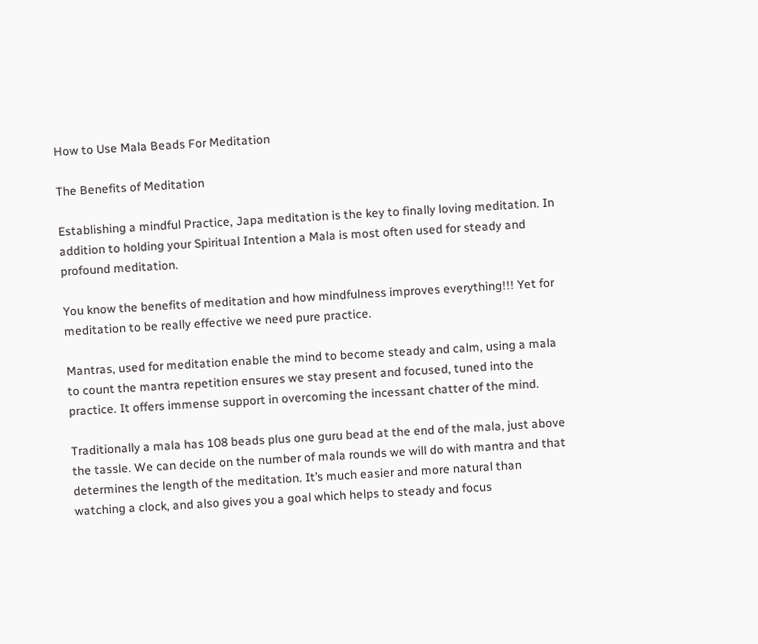How to Use Mala Beads For Meditation

The Benefits of Meditation

Establishing a mindful Practice, Japa meditation is the key to finally loving meditation. In addition to holding your Spiritual Intention a Mala is most often used for steady and profound meditation.

You know the benefits of meditation and how mindfulness improves everything!!! Yet for meditation to be really effective we need pure practice.

Mantras, used for meditation enable the mind to become steady and calm, using a mala to count the mantra repetition ensures we stay present and focused, tuned into the practice. It offers immense support in overcoming the incessant chatter of the mind.

Traditionally a mala has 108 beads plus one guru bead at the end of the mala, just above the tassle. We can decide on the number of mala rounds we will do with mantra and that determines the length of the meditation. It’s much easier and more natural than watching a clock, and also gives you a goal which helps to steady and focus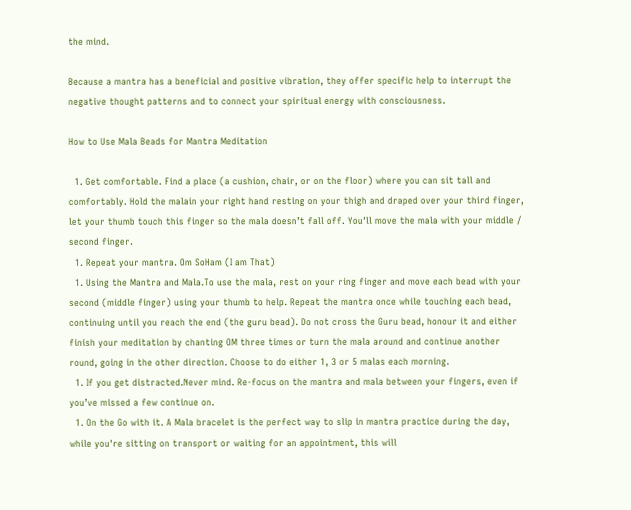the mind.

Because a mantra has a beneficial and positive vibration, they offer specific help to interrupt the negative thought patterns and to connect your spiritual energy with consciousness.

How to Use Mala Beads for Mantra Meditation

  1. Get comfortable. Find a place (a cushion, chair, or on the floor) where you can sit tall and comfortably. Hold the malain your right hand resting on your thigh and draped over your third finger, let your thumb touch this finger so the mala doesn’t fall off. You'll move the mala with your middle / second finger.
  1. Repeat your mantra. Om SoHam (I am That)
  1. Using the Mantra and Mala.To use the mala, rest on your ring finger and move each bead with your second (middle finger) using your thumb to help. Repeat the mantra once while touching each bead, continuing until you reach the end (the guru bead). Do not cross the Guru bead, honour it and either finish your meditation by chanting OM three times or turn the mala around and continue another round, going in the other direction. Choose to do either 1, 3 or 5 malas each morning.
  1. If you get distracted.Never mind. Re-focus on the mantra and mala between your fingers, even if you’ve missed a few continue on.
  1. On the Go with it. A Mala bracelet is the perfect way to slip in mantra practice during the day, while you're sitting on transport or waiting for an appointment, this will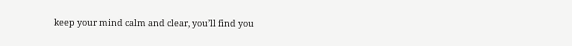keep your mind calm and clear, you’ll find you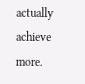actually achieve more.